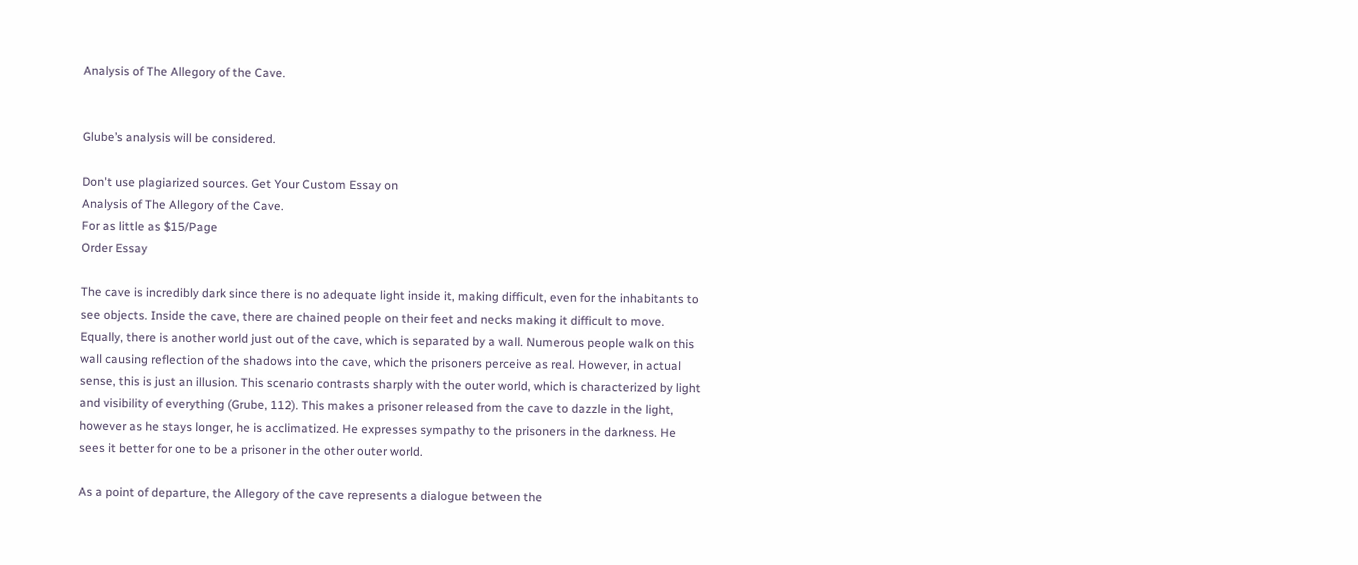Analysis of The Allegory of the Cave.


Glube’s analysis will be considered.

Don't use plagiarized sources. Get Your Custom Essay on
Analysis of The Allegory of the Cave.
For as little as $15/Page
Order Essay

The cave is incredibly dark since there is no adequate light inside it, making difficult, even for the inhabitants to see objects. Inside the cave, there are chained people on their feet and necks making it difficult to move. Equally, there is another world just out of the cave, which is separated by a wall. Numerous people walk on this wall causing reflection of the shadows into the cave, which the prisoners perceive as real. However, in actual sense, this is just an illusion. This scenario contrasts sharply with the outer world, which is characterized by light and visibility of everything (Grube, 112). This makes a prisoner released from the cave to dazzle in the light, however as he stays longer, he is acclimatized. He expresses sympathy to the prisoners in the darkness. He sees it better for one to be a prisoner in the other outer world.

As a point of departure, the Allegory of the cave represents a dialogue between the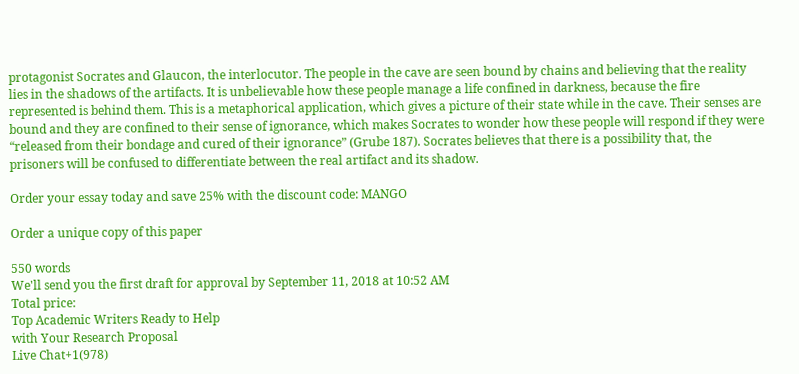protagonist Socrates and Glaucon, the interlocutor. The people in the cave are seen bound by chains and believing that the reality lies in the shadows of the artifacts. It is unbelievable how these people manage a life confined in darkness, because the fire represented is behind them. This is a metaphorical application, which gives a picture of their state while in the cave. Their senses are bound and they are confined to their sense of ignorance, which makes Socrates to wonder how these people will respond if they were “released from their bondage and cured of their ignorance” (Grube 187). Socrates believes that there is a possibility that, the prisoners will be confused to differentiate between the real artifact and its shadow.

Order your essay today and save 25% with the discount code: MANGO

Order a unique copy of this paper

550 words
We'll send you the first draft for approval by September 11, 2018 at 10:52 AM
Total price:
Top Academic Writers Ready to Help
with Your Research Proposal
Live Chat+1(978)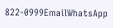822-0999EmailWhatsApp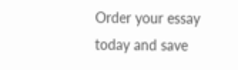Order your essay today and save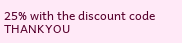25% with the discount code THANKYOU